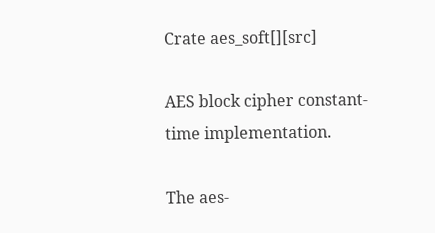Crate aes_soft[][src]

AES block cipher constant-time implementation.

The aes-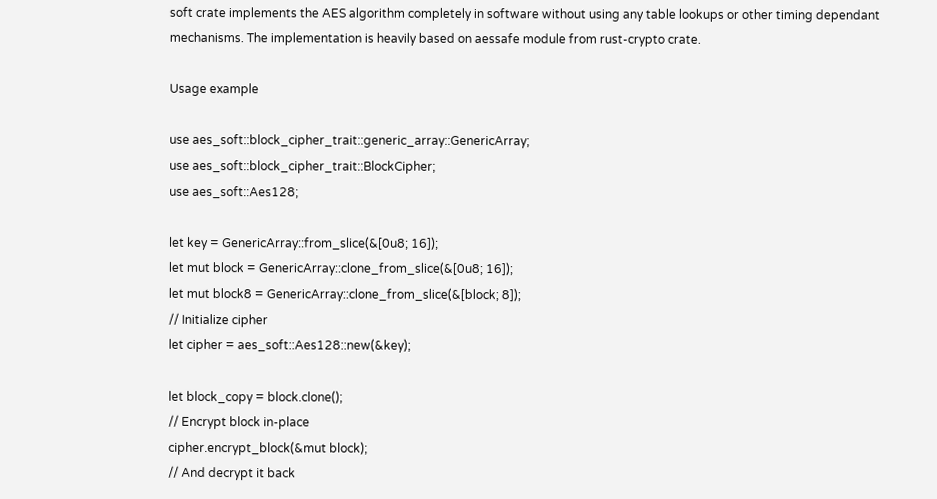soft crate implements the AES algorithm completely in software without using any table lookups or other timing dependant mechanisms. The implementation is heavily based on aessafe module from rust-crypto crate.

Usage example

use aes_soft::block_cipher_trait::generic_array::GenericArray;
use aes_soft::block_cipher_trait::BlockCipher;
use aes_soft::Aes128;

let key = GenericArray::from_slice(&[0u8; 16]);
let mut block = GenericArray::clone_from_slice(&[0u8; 16]);
let mut block8 = GenericArray::clone_from_slice(&[block; 8]);
// Initialize cipher
let cipher = aes_soft::Aes128::new(&key);

let block_copy = block.clone();
// Encrypt block in-place
cipher.encrypt_block(&mut block);
// And decrypt it back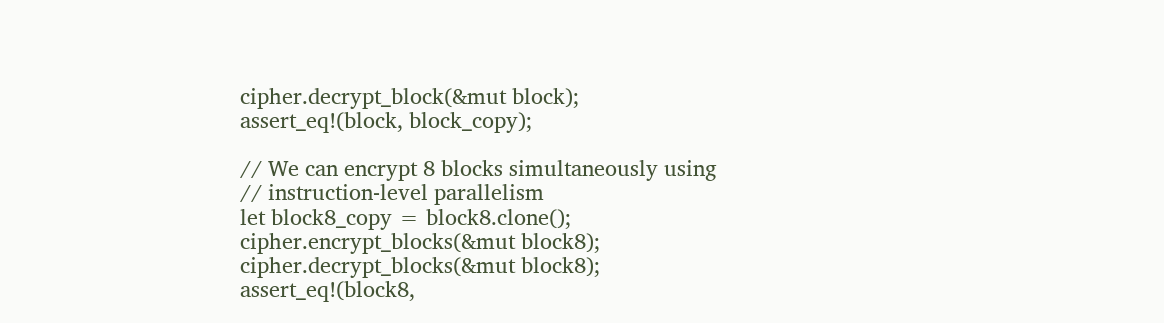cipher.decrypt_block(&mut block);
assert_eq!(block, block_copy);

// We can encrypt 8 blocks simultaneously using
// instruction-level parallelism
let block8_copy = block8.clone();
cipher.encrypt_blocks(&mut block8);
cipher.decrypt_blocks(&mut block8);
assert_eq!(block8,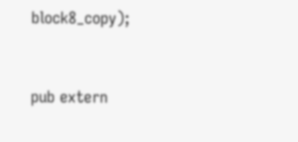block8_copy);


pub extern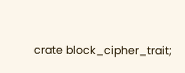crate block_cipher_trait;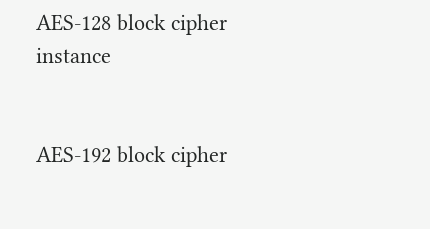AES-128 block cipher instance


AES-192 block cipher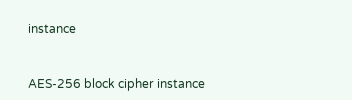instance


AES-256 block cipher instance